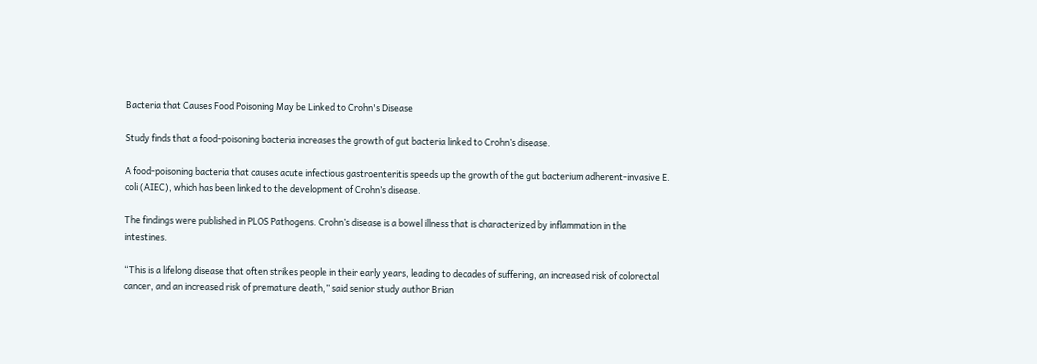Bacteria that Causes Food Poisoning May be Linked to Crohn's Disease

Study finds that a food-poisoning bacteria increases the growth of gut bacteria linked to Crohn’s disease.

A food-poisoning bacteria that causes acute infectious gastroenteritis speeds up the growth of the gut bacterium adherent-invasive E. coli (AIEC), which has been linked to the development of Crohn’s disease.

The findings were published in PLOS Pathogens. Crohn’s disease is a bowel illness that is characterized by inflammation in the intestines.

“This is a lifelong disease that often strikes people in their early years, leading to decades of suffering, an increased risk of colorectal cancer, and an increased risk of premature death,” said senior study author Brian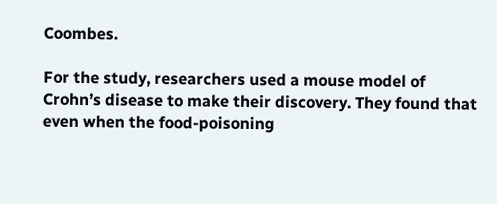Coombes.

For the study, researchers used a mouse model of Crohn’s disease to make their discovery. They found that even when the food-poisoning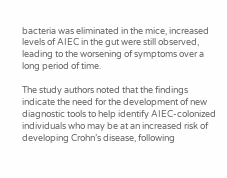bacteria was eliminated in the mice, increased levels of AIEC in the gut were still observed, leading to the worsening of symptoms over a long period of time.

The study authors noted that the findings indicate the need for the development of new diagnostic tools to help identify AIEC-colonized individuals who may be at an increased risk of developing Crohn’s disease, following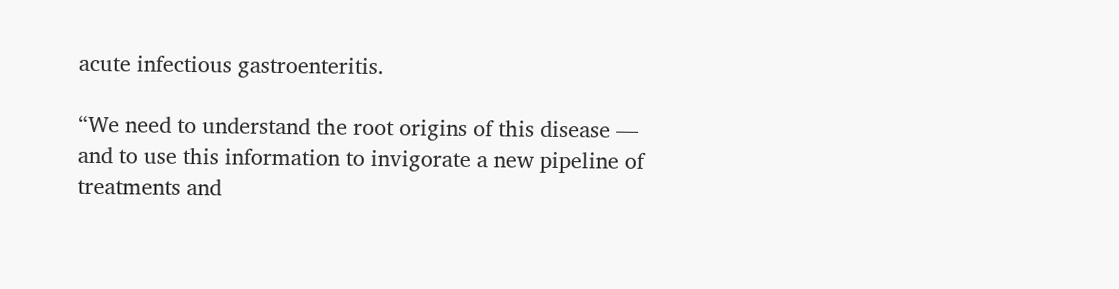acute infectious gastroenteritis.

“We need to understand the root origins of this disease — and to use this information to invigorate a new pipeline of treatments and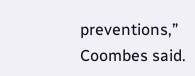preventions,” Coombes said.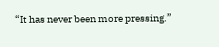“It has never been more pressing.”